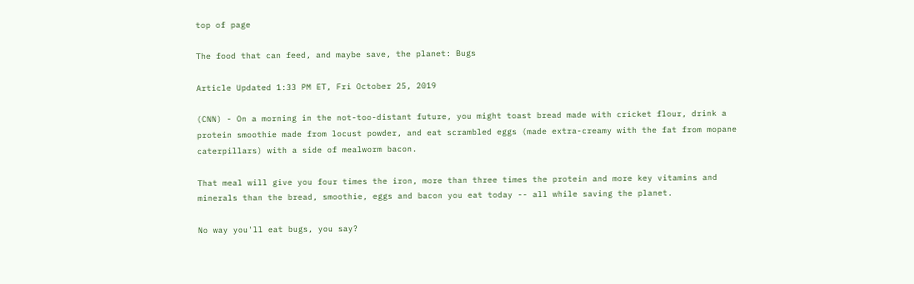top of page

The food that can feed, and maybe save, the planet: Bugs

Article Updated 1:33 PM ET, Fri October 25, 2019

(CNN) - On a morning in the not-too-distant future, you might toast bread made with cricket flour, drink a protein smoothie made from locust powder, and eat scrambled eggs (made extra-creamy with the fat from mopane caterpillars) with a side of mealworm bacon.

That meal will give you four times the iron, more than three times the protein and more key vitamins and minerals than the bread, smoothie, eggs and bacon you eat today -- all while saving the planet.

No way you'll eat bugs, you say?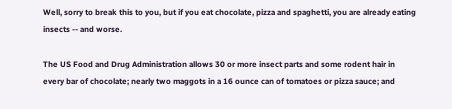Well, sorry to break this to you, but if you eat chocolate, pizza and spaghetti, you are already eating insects -- and worse.

The US Food and Drug Administration allows 30 or more insect parts and some rodent hair in every bar of chocolate; nearly two maggots in a 16 ounce can of tomatoes or pizza sauce; and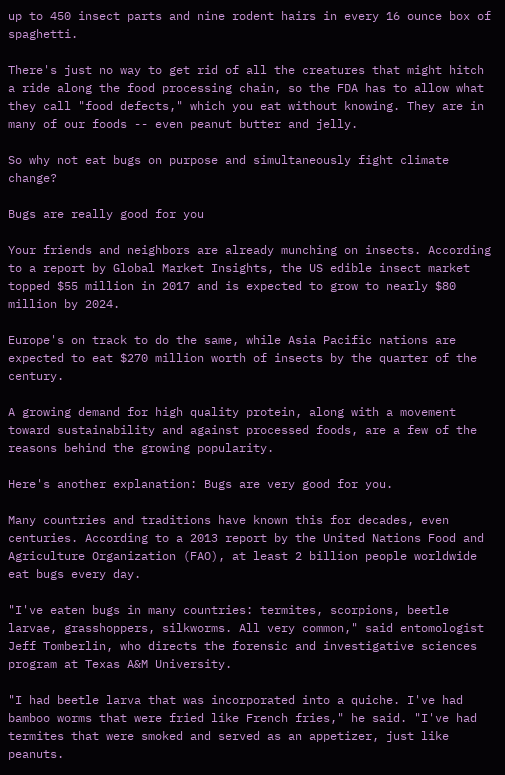up to 450 insect parts and nine rodent hairs in every 16 ounce box of spaghetti.

There's just no way to get rid of all the creatures that might hitch a ride along the food processing chain, so the FDA has to allow what they call "food defects," which you eat without knowing. They are in many of our foods -- even peanut butter and jelly.

So why not eat bugs on purpose and simultaneously fight climate change?

Bugs are really good for you

Your friends and neighbors are already munching on insects. According to a report by Global Market Insights, the US edible insect market topped $55 million in 2017 and is expected to grow to nearly $80 million by 2024.

Europe's on track to do the same, while Asia Pacific nations are expected to eat $270 million worth of insects by the quarter of the century.

A growing demand for high quality protein, along with a movement toward sustainability and against processed foods, are a few of the reasons behind the growing popularity.

Here's another explanation: Bugs are very good for you.

Many countries and traditions have known this for decades, even centuries. According to a 2013 report by the United Nations Food and Agriculture Organization (FAO), at least 2 billion people worldwide eat bugs every day.

"I've eaten bugs in many countries: termites, scorpions, beetle larvae, grasshoppers, silkworms. All very common," said entomologist Jeff Tomberlin, who directs the forensic and investigative sciences program at Texas A&M University.

"I had beetle larva that was incorporated into a quiche. I've had bamboo worms that were fried like French fries," he said. "I've had termites that were smoked and served as an appetizer, just like peanuts.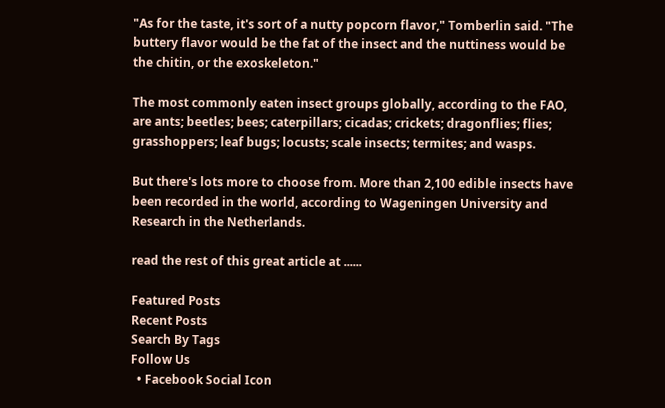"As for the taste, it's sort of a nutty popcorn flavor," Tomberlin said. "The buttery flavor would be the fat of the insect and the nuttiness would be the chitin, or the exoskeleton."

The most commonly eaten insect groups globally, according to the FAO, are ants; beetles; bees; caterpillars; cicadas; crickets; dragonflies; flies; grasshoppers; leaf bugs; locusts; scale insects; termites; and wasps.

But there's lots more to choose from. More than 2,100 edible insects have been recorded in the world, according to Wageningen University and Research in the Netherlands.

read the rest of this great article at ......

Featured Posts
Recent Posts
Search By Tags
Follow Us
  • Facebook Social Icon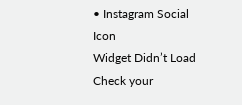• Instagram Social Icon
Widget Didn’t Load
Check your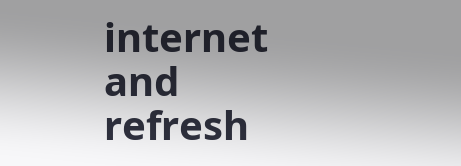internet and refresh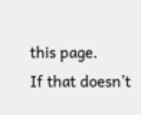this page.
If that doesn’t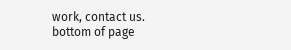work, contact us.
bottom of page